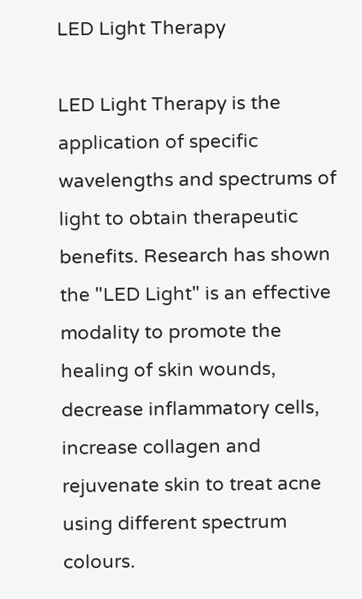LED Light Therapy

LED Light Therapy is the application of specific wavelengths and spectrums of light to obtain therapeutic benefits. Research has shown the "LED Light" is an effective modality to promote the healing of skin wounds, decrease inflammatory cells, increase collagen and rejuvenate skin to treat acne using different spectrum colours.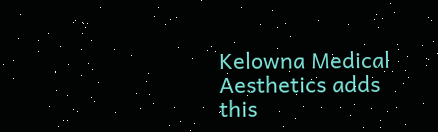Kelowna Medical Aesthetics adds this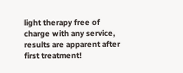light therapy free of charge with any service, results are apparent after first treatment!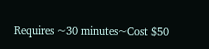Requires ~30 minutes~Cost $50